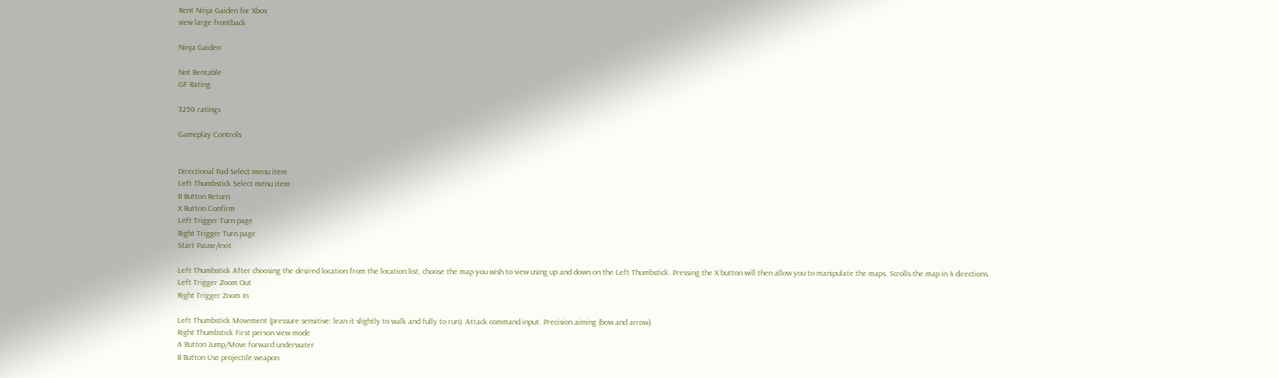Rent Ninja Gaiden for Xbox
view large frontback

Ninja Gaiden

Not Rentable
GF Rating

3250 ratings

Gameplay Controls


Directional Pad Select menu item
Left Thumbstick Select menu item
B Button Return
X Button Confirm
Left Trigger Turn page
Right Trigger Turn page
Start Pause/exit

Left Thumbstick After choosing the desired location from the location list, choose the map you wish to view using up and down on the Left Thumbstick. Pressing the X button will then allow you to manipulate the maps. Scrolls the map in 4 directions.
Left Trigger Zoom Out
Right Trigger Zoom In

Left Thumbstick Movement (pressure sensitive: lean it slightly to walk and fully to run). Attack command input. Precision aiming (bow and arrow).
Right Thumbstick First person view mode
A Button Jump/Move forward underwater
B Button Use projectile weapon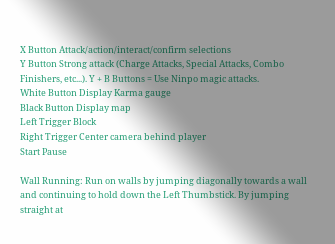X Button Attack/action/interact/confirm selections
Y Button Strong attack (Charge Attacks, Special Attacks, Combo Finishers, etc...). Y + B Buttons = Use Ninpo magic attacks.
White Button Display Karma gauge
Black Button Display map
Left Trigger Block
Right Trigger Center camera behind player
Start Pause

Wall Running: Run on walls by jumping diagonally towards a wall and continuing to hold down the Left Thumbstick. By jumping straight at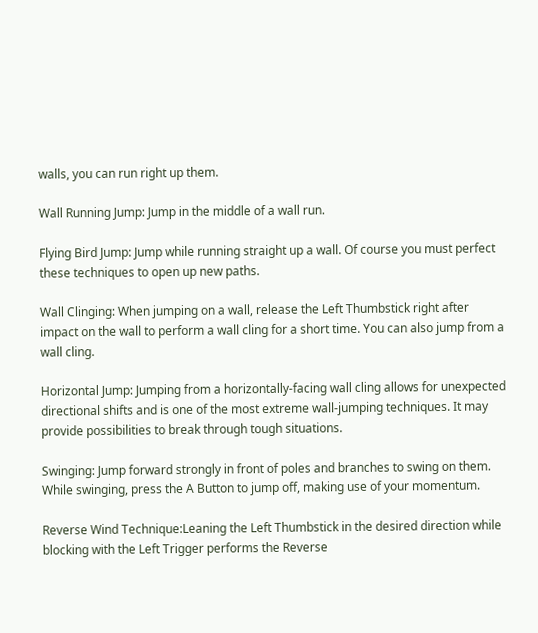walls, you can run right up them.

Wall Running Jump: Jump in the middle of a wall run.

Flying Bird Jump: Jump while running straight up a wall. Of course you must perfect these techniques to open up new paths.

Wall Clinging: When jumping on a wall, release the Left Thumbstick right after impact on the wall to perform a wall cling for a short time. You can also jump from a wall cling.

Horizontal Jump: Jumping from a horizontally-facing wall cling allows for unexpected directional shifts and is one of the most extreme wall-jumping techniques. It may provide possibilities to break through tough situations.

Swinging: Jump forward strongly in front of poles and branches to swing on them. While swinging, press the A Button to jump off, making use of your momentum.

Reverse Wind Technique:Leaning the Left Thumbstick in the desired direction while blocking with the Left Trigger performs the Reverse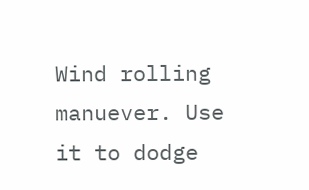Wind rolling manuever. Use it to dodge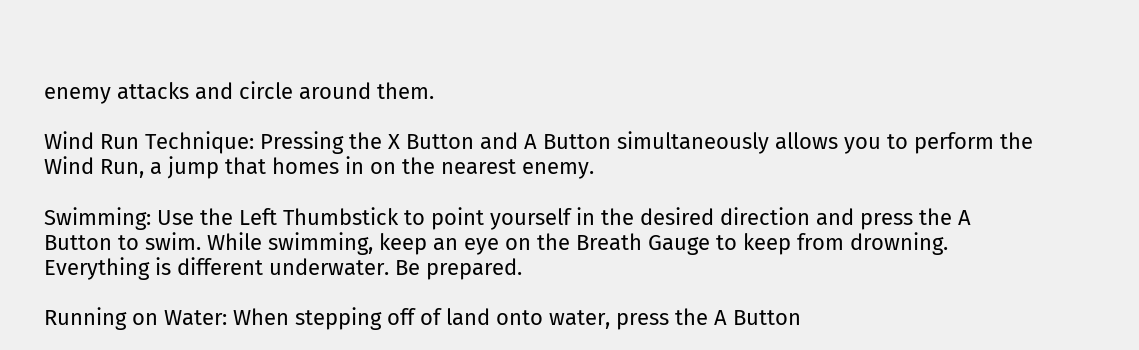enemy attacks and circle around them.

Wind Run Technique: Pressing the X Button and A Button simultaneously allows you to perform the Wind Run, a jump that homes in on the nearest enemy.

Swimming: Use the Left Thumbstick to point yourself in the desired direction and press the A Button to swim. While swimming, keep an eye on the Breath Gauge to keep from drowning. Everything is different underwater. Be prepared.

Running on Water: When stepping off of land onto water, press the A Button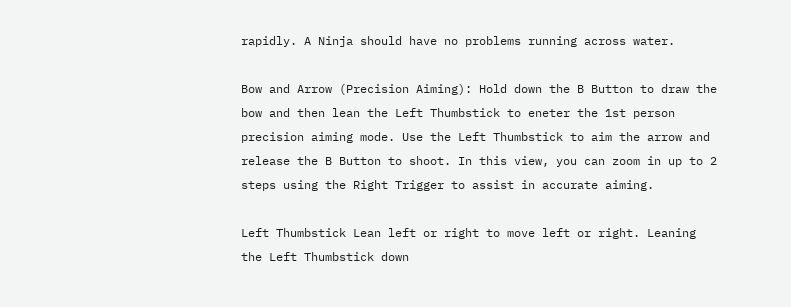rapidly. A Ninja should have no problems running across water.

Bow and Arrow (Precision Aiming): Hold down the B Button to draw the bow and then lean the Left Thumbstick to eneter the 1st person precision aiming mode. Use the Left Thumbstick to aim the arrow and release the B Button to shoot. In this view, you can zoom in up to 2 steps using the Right Trigger to assist in accurate aiming.

Left Thumbstick Lean left or right to move left or right. Leaning the Left Thumbstick down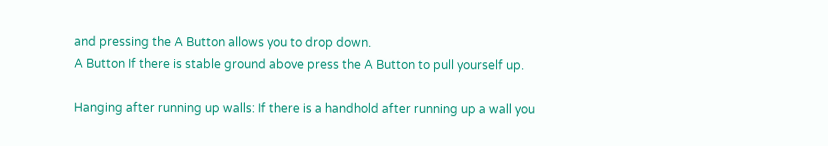and pressing the A Button allows you to drop down.
A Button If there is stable ground above press the A Button to pull yourself up.

Hanging after running up walls: If there is a handhold after running up a wall you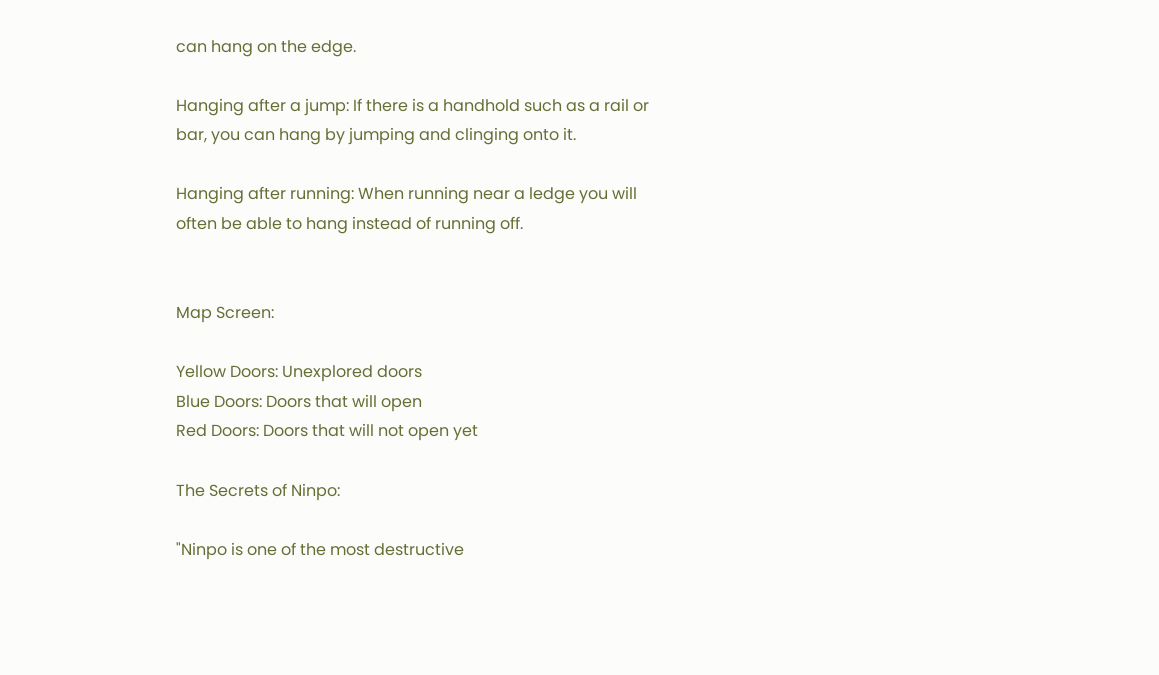can hang on the edge.

Hanging after a jump: If there is a handhold such as a rail or bar, you can hang by jumping and clinging onto it.

Hanging after running: When running near a ledge you will often be able to hang instead of running off.


Map Screen:

Yellow Doors: Unexplored doors
Blue Doors: Doors that will open
Red Doors: Doors that will not open yet

The Secrets of Ninpo:

"Ninpo is one of the most destructive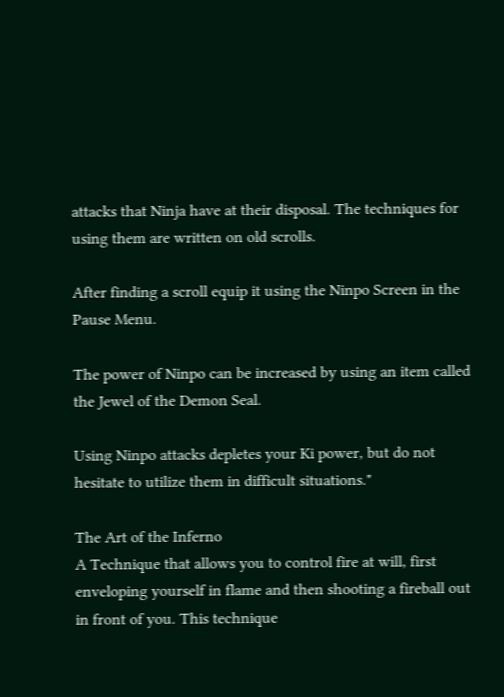attacks that Ninja have at their disposal. The techniques for using them are written on old scrolls.

After finding a scroll equip it using the Ninpo Screen in the Pause Menu.

The power of Ninpo can be increased by using an item called the Jewel of the Demon Seal.

Using Ninpo attacks depletes your Ki power, but do not hesitate to utilize them in difficult situations."

The Art of the Inferno
A Technique that allows you to control fire at will, first enveloping yourself in flame and then shooting a fireball out in front of you. This technique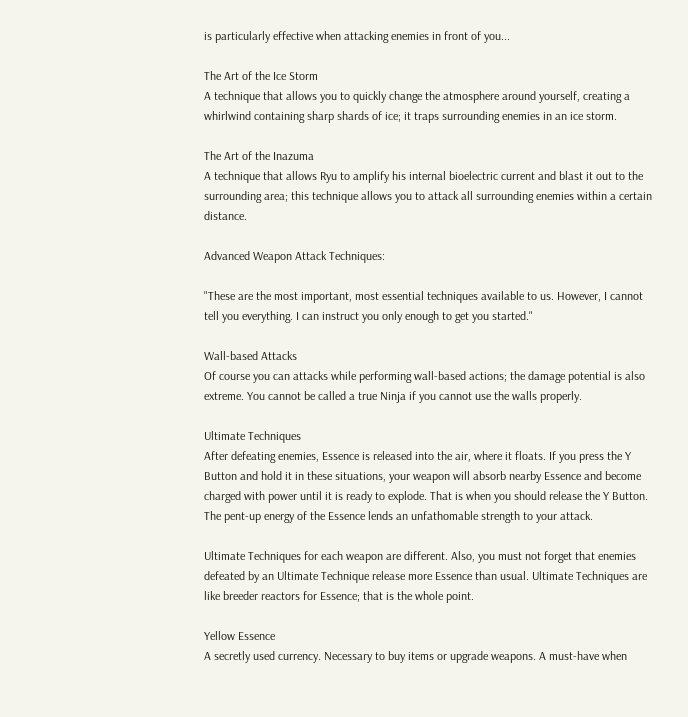is particularly effective when attacking enemies in front of you...

The Art of the Ice Storm
A technique that allows you to quickly change the atmosphere around yourself, creating a whirlwind containing sharp shards of ice; it traps surrounding enemies in an ice storm.

The Art of the Inazuma
A technique that allows Ryu to amplify his internal bioelectric current and blast it out to the surrounding area; this technique allows you to attack all surrounding enemies within a certain distance.

Advanced Weapon Attack Techniques:

"These are the most important, most essential techniques available to us. However, I cannot tell you everything. I can instruct you only enough to get you started."

Wall-based Attacks
Of course you can attacks while performing wall-based actions; the damage potential is also extreme. You cannot be called a true Ninja if you cannot use the walls properly.

Ultimate Techniques
After defeating enemies, Essence is released into the air, where it floats. If you press the Y Button and hold it in these situations, your weapon will absorb nearby Essence and become charged with power until it is ready to explode. That is when you should release the Y Button. The pent-up energy of the Essence lends an unfathomable strength to your attack.

Ultimate Techniques for each weapon are different. Also, you must not forget that enemies defeated by an Ultimate Technique release more Essence than usual. Ultimate Techniques are like breeder reactors for Essence; that is the whole point.

Yellow Essence
A secretly used currency. Necessary to buy items or upgrade weapons. A must-have when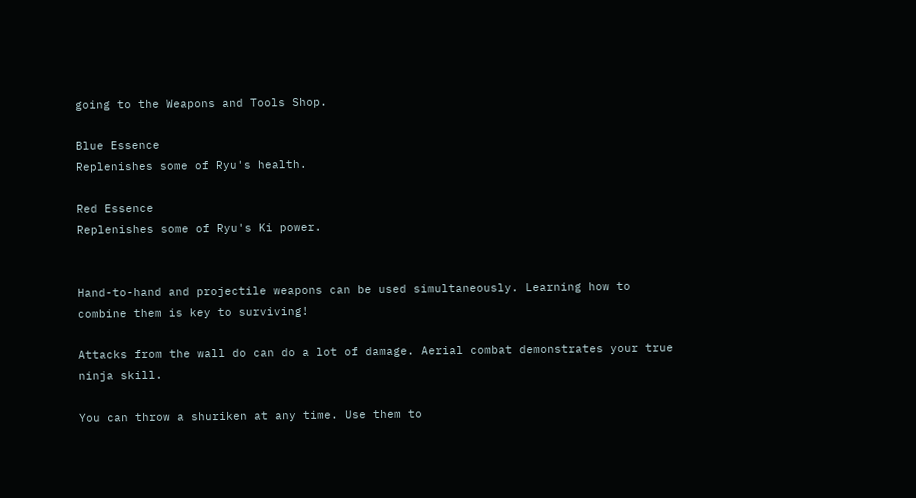going to the Weapons and Tools Shop.

Blue Essence
Replenishes some of Ryu's health.

Red Essence
Replenishes some of Ryu's Ki power.


Hand-to-hand and projectile weapons can be used simultaneously. Learning how to combine them is key to surviving!

Attacks from the wall do can do a lot of damage. Aerial combat demonstrates your true ninja skill.

You can throw a shuriken at any time. Use them to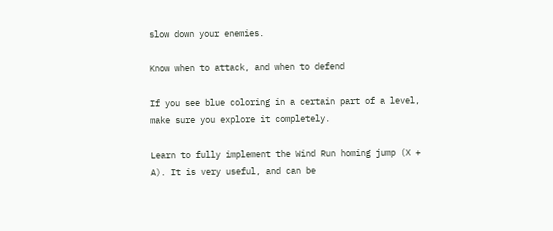slow down your enemies.

Know when to attack, and when to defend

If you see blue coloring in a certain part of a level, make sure you explore it completely.

Learn to fully implement the Wind Run homing jump (X + A). It is very useful, and can be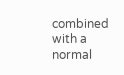combined with a normal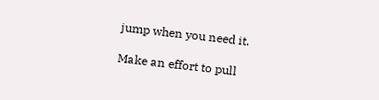jump when you need it.

Make an effort to pull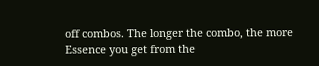off combos. The longer the combo, the more Essence you get from the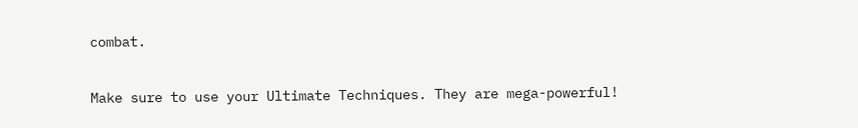combat.

Make sure to use your Ultimate Techniques. They are mega-powerful!